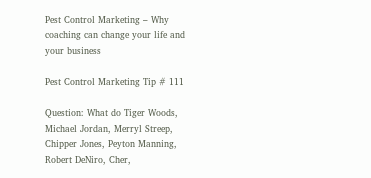Pest Control Marketing – Why coaching can change your life and your business

Pest Control Marketing Tip # 111

Question: What do Tiger Woods, Michael Jordan, Merryl Streep, Chipper Jones, Peyton Manning, Robert DeNiro, Cher,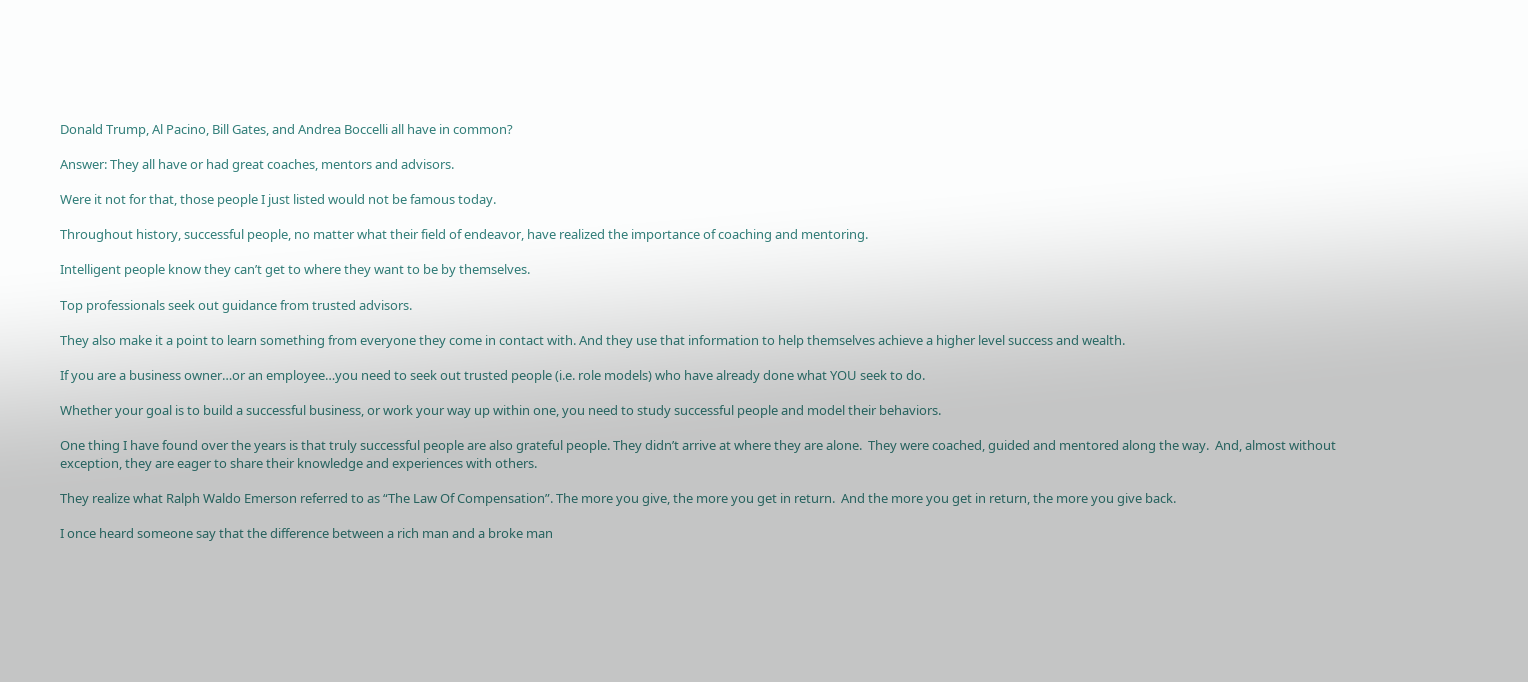Donald Trump, Al Pacino, Bill Gates, and Andrea Boccelli all have in common?

Answer: They all have or had great coaches, mentors and advisors.

Were it not for that, those people I just listed would not be famous today.

Throughout history, successful people, no matter what their field of endeavor, have realized the importance of coaching and mentoring.

Intelligent people know they can’t get to where they want to be by themselves.

Top professionals seek out guidance from trusted advisors.

They also make it a point to learn something from everyone they come in contact with. And they use that information to help themselves achieve a higher level success and wealth.

If you are a business owner…or an employee…you need to seek out trusted people (i.e. role models) who have already done what YOU seek to do.

Whether your goal is to build a successful business, or work your way up within one, you need to study successful people and model their behaviors.

One thing I have found over the years is that truly successful people are also grateful people. They didn’t arrive at where they are alone.  They were coached, guided and mentored along the way.  And, almost without exception, they are eager to share their knowledge and experiences with others.

They realize what Ralph Waldo Emerson referred to as “The Law Of Compensation”. The more you give, the more you get in return.  And the more you get in return, the more you give back.

I once heard someone say that the difference between a rich man and a broke man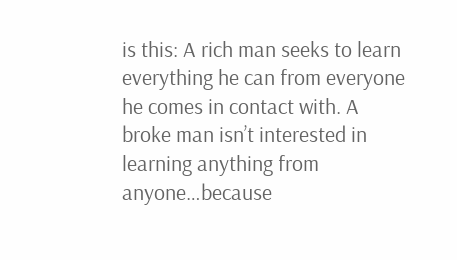is this: A rich man seeks to learn everything he can from everyone he comes in contact with. A broke man isn’t interested in learning anything from anyone…because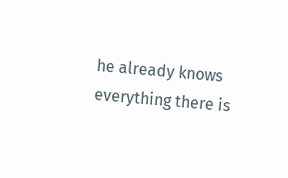he already knows everything there is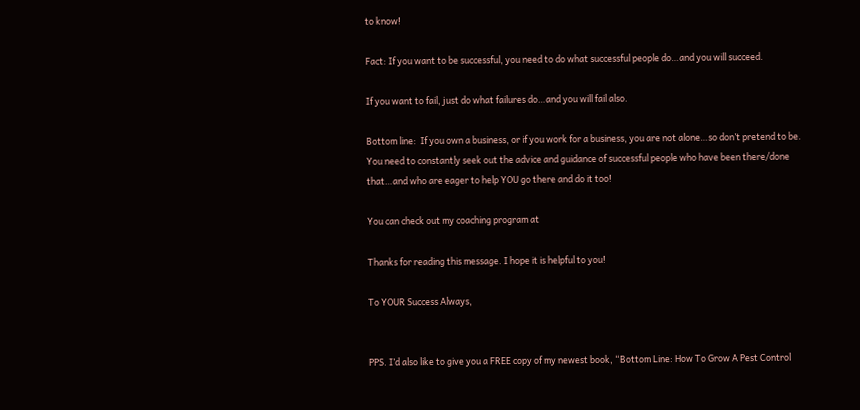to know!

Fact: If you want to be successful, you need to do what successful people do…and you will succeed.

If you want to fail, just do what failures do…and you will fail also.

Bottom line:  If you own a business, or if you work for a business, you are not alone…so don’t pretend to be.  You need to constantly seek out the advice and guidance of successful people who have been there/done that…and who are eager to help YOU go there and do it too!

You can check out my coaching program at

Thanks for reading this message. I hope it is helpful to you!

To YOUR Success Always,


PPS. I’d also like to give you a FREE copy of my newest book, “Bottom Line: How To Grow A Pest Control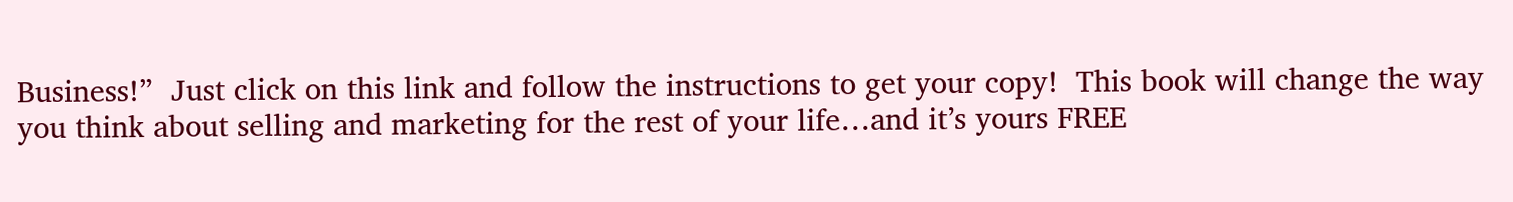Business!”  Just click on this link and follow the instructions to get your copy!  This book will change the way you think about selling and marketing for the rest of your life…and it’s yours FREE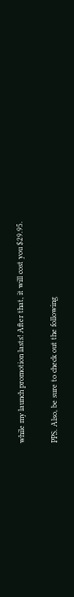while my launch promotion lasts! After that, it will cost you $29.95.

PPS. Also, be sure to check out the following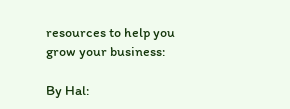resources to help you grow your business:

By Hal: